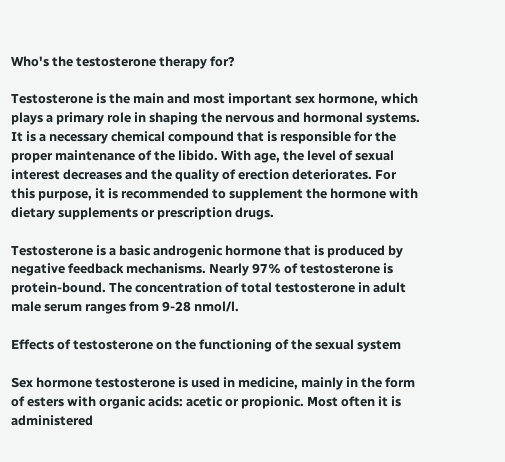Who's the testosterone therapy for?

Testosterone is the main and most important sex hormone, which plays a primary role in shaping the nervous and hormonal systems. It is a necessary chemical compound that is responsible for the proper maintenance of the libido. With age, the level of sexual interest decreases and the quality of erection deteriorates. For this purpose, it is recommended to supplement the hormone with dietary supplements or prescription drugs.

Testosterone is a basic androgenic hormone that is produced by negative feedback mechanisms. Nearly 97% of testosterone is protein-bound. The concentration of total testosterone in adult male serum ranges from 9-28 nmol/l.

Effects of testosterone on the functioning of the sexual system

Sex hormone testosterone is used in medicine, mainly in the form of esters with organic acids: acetic or propionic. Most often it is administered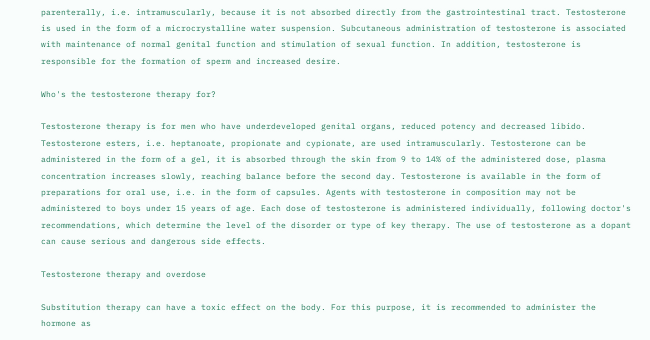parenterally, i.e. intramuscularly, because it is not absorbed directly from the gastrointestinal tract. Testosterone is used in the form of a microcrystalline water suspension. Subcutaneous administration of testosterone is associated with maintenance of normal genital function and stimulation of sexual function. In addition, testosterone is responsible for the formation of sperm and increased desire.

Who's the testosterone therapy for?

Testosterone therapy is for men who have underdeveloped genital organs, reduced potency and decreased libido. Testosterone esters, i.e. heptanoate, propionate and cypionate, are used intramuscularly. Testosterone can be administered in the form of a gel, it is absorbed through the skin from 9 to 14% of the administered dose, plasma concentration increases slowly, reaching balance before the second day. Testosterone is available in the form of preparations for oral use, i.e. in the form of capsules. Agents with testosterone in composition may not be administered to boys under 15 years of age. Each dose of testosterone is administered individually, following doctor's recommendations, which determine the level of the disorder or type of key therapy. The use of testosterone as a dopant can cause serious and dangerous side effects.

Testosterone therapy and overdose

Substitution therapy can have a toxic effect on the body. For this purpose, it is recommended to administer the hormone as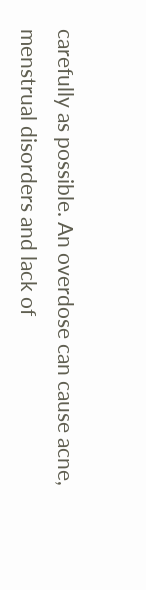carefully as possible. An overdose can cause acne, menstrual disorders and lack of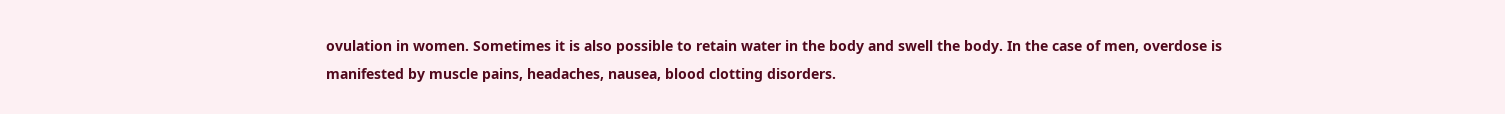ovulation in women. Sometimes it is also possible to retain water in the body and swell the body. In the case of men, overdose is manifested by muscle pains, headaches, nausea, blood clotting disorders.